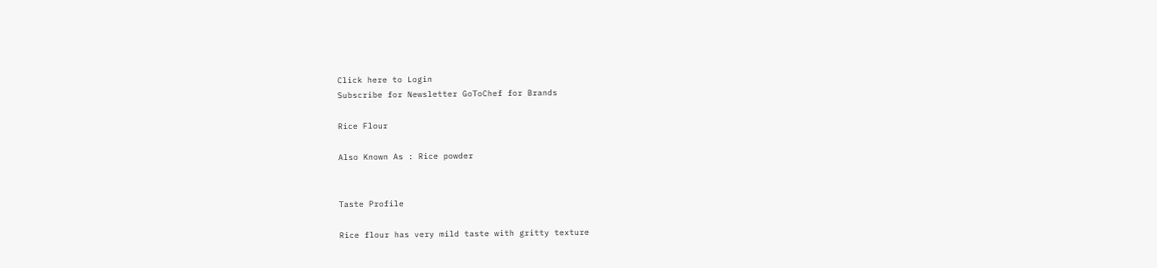Click here to Login
Subscribe for Newsletter GoToChef for Brands

Rice Flour

Also Known As : Rice powder


Taste Profile

Rice flour has very mild taste with gritty texture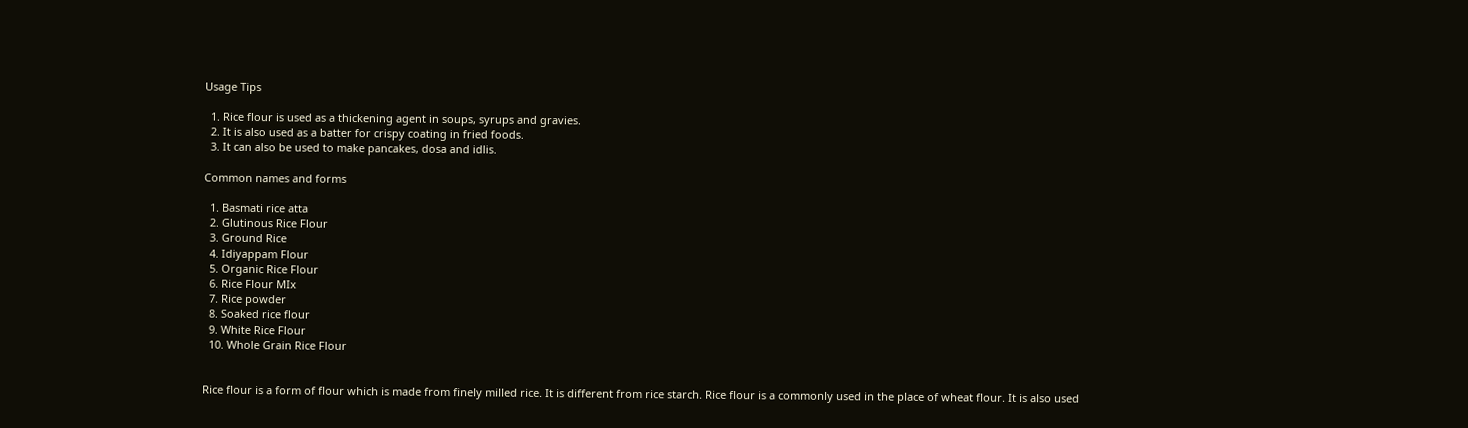Usage Tips

  1. Rice flour is used as a thickening agent in soups, syrups and gravies.
  2. It is also used as a batter for crispy coating in fried foods.
  3. It can also be used to make pancakes, dosa and idlis.

Common names and forms

  1. Basmati rice atta
  2. Glutinous Rice Flour
  3. Ground Rice
  4. Idiyappam Flour
  5. Organic Rice Flour
  6. Rice Flour MIx
  7. Rice powder
  8. Soaked rice flour
  9. White Rice Flour
  10. Whole Grain Rice Flour


Rice flour is a form of flour which is made from finely milled rice. It is different from rice starch. Rice flour is a commonly used in the place of wheat flour. It is also used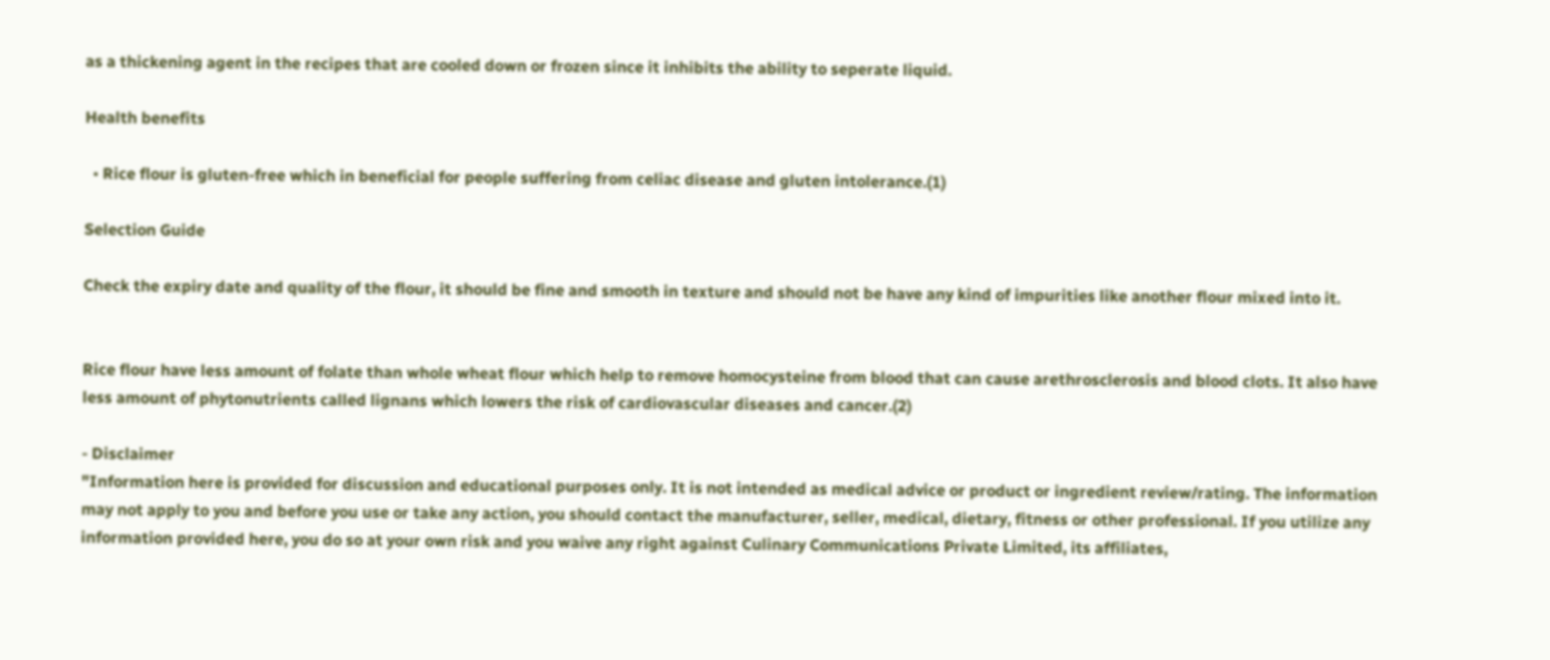as a thickening agent in the recipes that are cooled down or frozen since it inhibits the ability to seperate liquid.

Health benefits

  • Rice flour is gluten-free which in beneficial for people suffering from celiac disease and gluten intolerance.(1)

Selection Guide

Check the expiry date and quality of the flour, it should be fine and smooth in texture and should not be have any kind of impurities like another flour mixed into it.


Rice flour have less amount of folate than whole wheat flour which help to remove homocysteine from blood that can cause arethrosclerosis and blood clots. It also have less amount of phytonutrients called lignans which lowers the risk of cardiovascular diseases and cancer.(2)

- Disclaimer
"Information here is provided for discussion and educational purposes only. It is not intended as medical advice or product or ingredient review/rating. The information may not apply to you and before you use or take any action, you should contact the manufacturer, seller, medical, dietary, fitness or other professional. If you utilize any information provided here, you do so at your own risk and you waive any right against Culinary Communications Private Limited, its affiliates,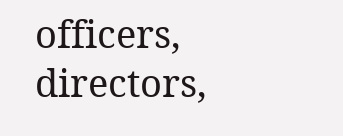officers, directors,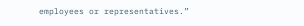employees or representatives.”